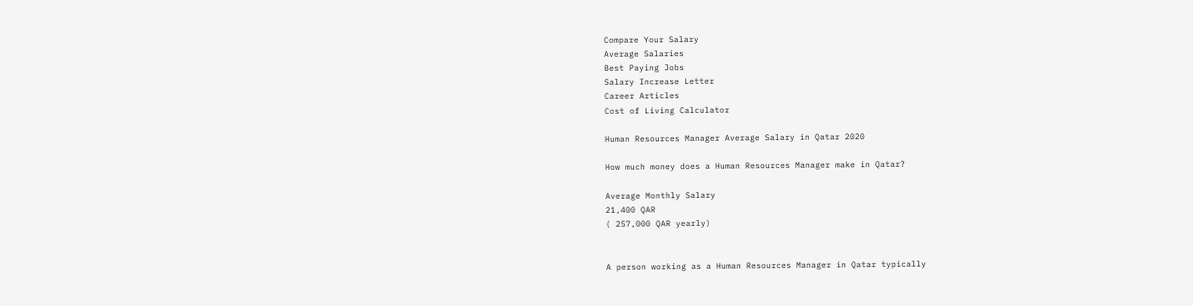Compare Your Salary
Average Salaries
Best Paying Jobs
Salary Increase Letter
Career Articles
Cost of Living Calculator

Human Resources Manager Average Salary in Qatar 2020

How much money does a Human Resources Manager make in Qatar?

Average Monthly Salary
21,400 QAR
( 257,000 QAR yearly)


A person working as a Human Resources Manager in Qatar typically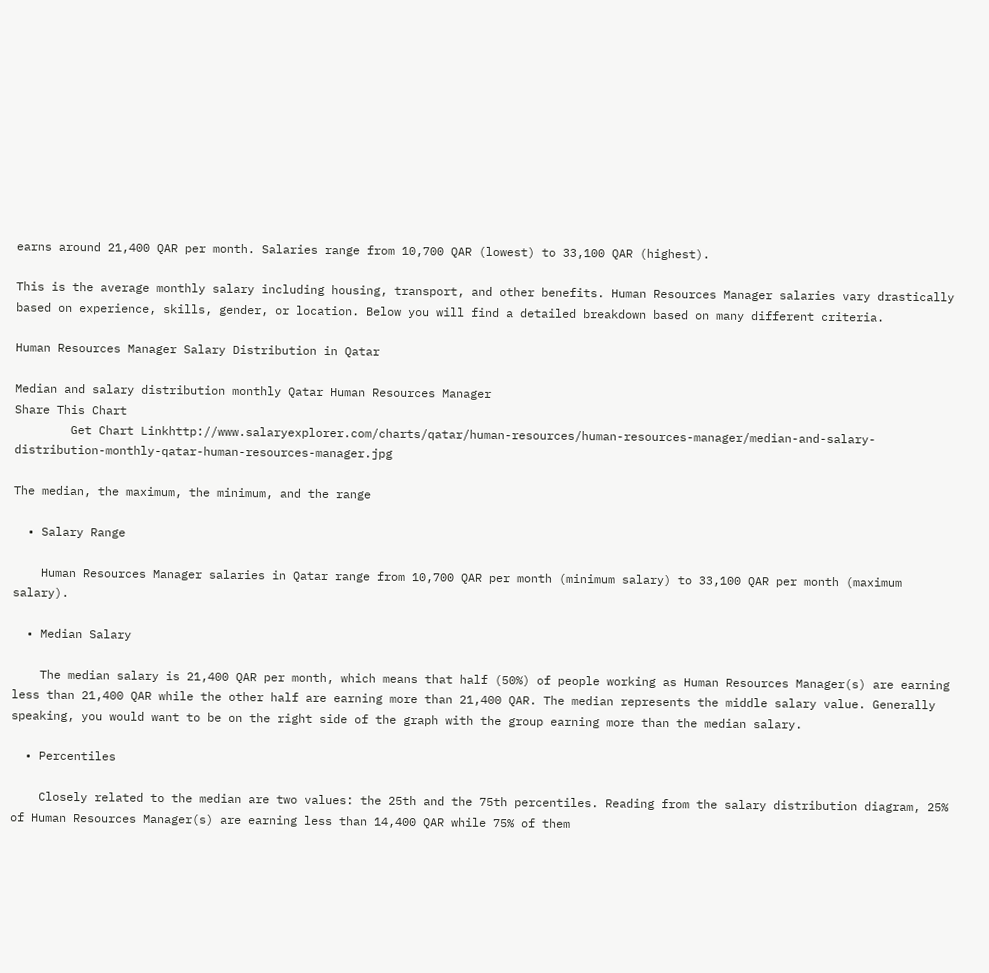earns around 21,400 QAR per month. Salaries range from 10,700 QAR (lowest) to 33,100 QAR (highest).

This is the average monthly salary including housing, transport, and other benefits. Human Resources Manager salaries vary drastically based on experience, skills, gender, or location. Below you will find a detailed breakdown based on many different criteria.

Human Resources Manager Salary Distribution in Qatar

Median and salary distribution monthly Qatar Human Resources Manager
Share This Chart
        Get Chart Linkhttp://www.salaryexplorer.com/charts/qatar/human-resources/human-resources-manager/median-and-salary-distribution-monthly-qatar-human-resources-manager.jpg

The median, the maximum, the minimum, and the range

  • Salary Range

    Human Resources Manager salaries in Qatar range from 10,700 QAR per month (minimum salary) to 33,100 QAR per month (maximum salary).

  • Median Salary

    The median salary is 21,400 QAR per month, which means that half (50%) of people working as Human Resources Manager(s) are earning less than 21,400 QAR while the other half are earning more than 21,400 QAR. The median represents the middle salary value. Generally speaking, you would want to be on the right side of the graph with the group earning more than the median salary.

  • Percentiles

    Closely related to the median are two values: the 25th and the 75th percentiles. Reading from the salary distribution diagram, 25% of Human Resources Manager(s) are earning less than 14,400 QAR while 75% of them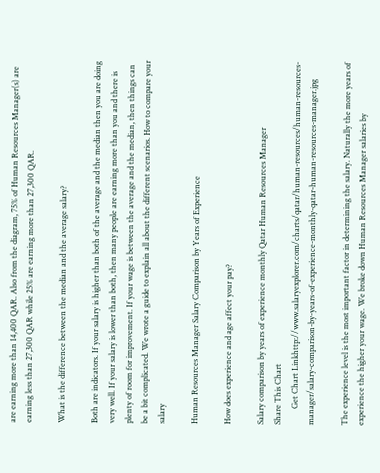are earning more than 14,400 QAR. Also from the diagram, 75% of Human Resources Manager(s) are earning less than 27,300 QAR while 25% are earning more than 27,300 QAR.

What is the difference between the median and the average salary?

Both are indicators. If your salary is higher than both of the average and the median then you are doing very well. If your salary is lower than both, then many people are earning more than you and there is plenty of room for improvement. If your wage is between the average and the median, then things can be a bit complicated. We wrote a guide to explain all about the different scenarios. How to compare your salary

Human Resources Manager Salary Comparison by Years of Experience

How does experience and age affect your pay?

Salary comparison by years of experience monthly Qatar Human Resources Manager
Share This Chart
        Get Chart Linkhttp://www.salaryexplorer.com/charts/qatar/human-resources/human-resources-manager/salary-comparison-by-years-of-experience-monthly-qatar-human-resources-manager.jpg

The experience level is the most important factor in determining the salary. Naturally the more years of experience the higher your wage. We broke down Human Resources Manager salaries by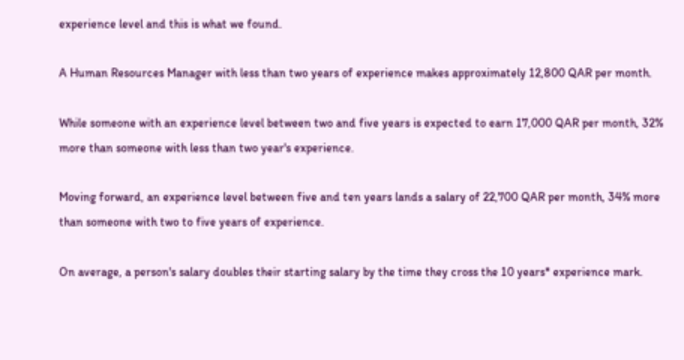experience level and this is what we found.

A Human Resources Manager with less than two years of experience makes approximately 12,800 QAR per month.

While someone with an experience level between two and five years is expected to earn 17,000 QAR per month, 32% more than someone with less than two year's experience.

Moving forward, an experience level between five and ten years lands a salary of 22,700 QAR per month, 34% more than someone with two to five years of experience.

On average, a person's salary doubles their starting salary by the time they cross the 10 years* experience mark.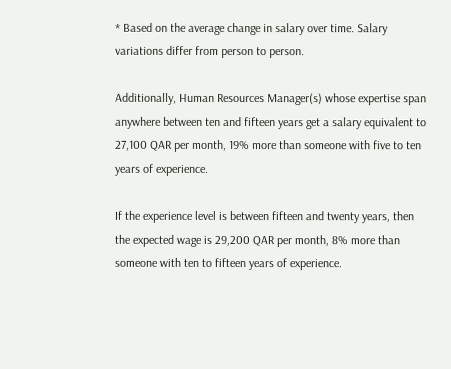* Based on the average change in salary over time. Salary variations differ from person to person.

Additionally, Human Resources Manager(s) whose expertise span anywhere between ten and fifteen years get a salary equivalent to 27,100 QAR per month, 19% more than someone with five to ten years of experience.

If the experience level is between fifteen and twenty years, then the expected wage is 29,200 QAR per month, 8% more than someone with ten to fifteen years of experience.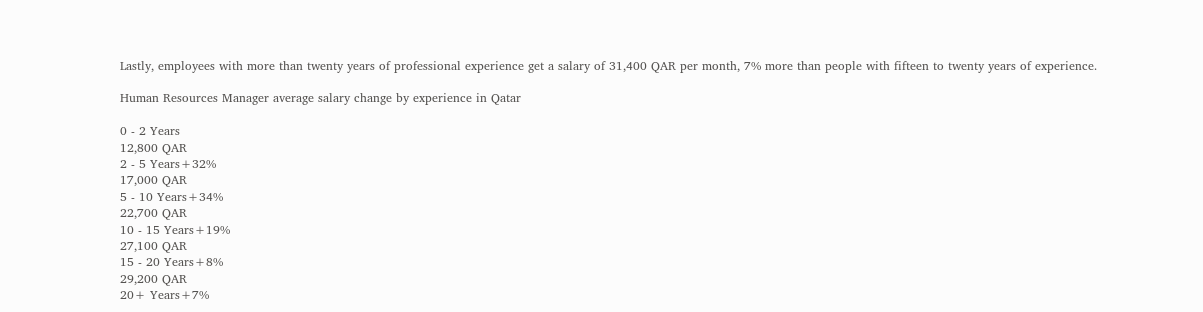Lastly, employees with more than twenty years of professional experience get a salary of 31,400 QAR per month, 7% more than people with fifteen to twenty years of experience.

Human Resources Manager average salary change by experience in Qatar

0 - 2 Years
12,800 QAR
2 - 5 Years+32%
17,000 QAR
5 - 10 Years+34%
22,700 QAR
10 - 15 Years+19%
27,100 QAR
15 - 20 Years+8%
29,200 QAR
20+ Years+7%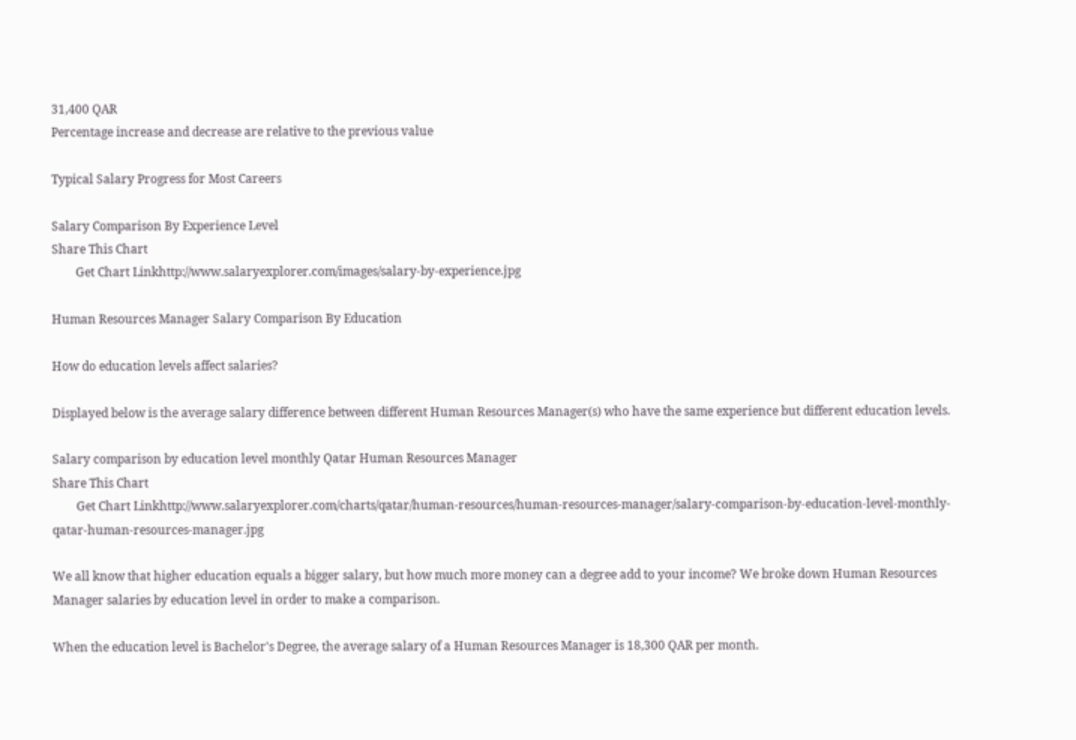31,400 QAR
Percentage increase and decrease are relative to the previous value

Typical Salary Progress for Most Careers

Salary Comparison By Experience Level
Share This Chart
        Get Chart Linkhttp://www.salaryexplorer.com/images/salary-by-experience.jpg

Human Resources Manager Salary Comparison By Education

How do education levels affect salaries?

Displayed below is the average salary difference between different Human Resources Manager(s) who have the same experience but different education levels.

Salary comparison by education level monthly Qatar Human Resources Manager
Share This Chart
        Get Chart Linkhttp://www.salaryexplorer.com/charts/qatar/human-resources/human-resources-manager/salary-comparison-by-education-level-monthly-qatar-human-resources-manager.jpg

We all know that higher education equals a bigger salary, but how much more money can a degree add to your income? We broke down Human Resources Manager salaries by education level in order to make a comparison.

When the education level is Bachelor's Degree, the average salary of a Human Resources Manager is 18,300 QAR per month.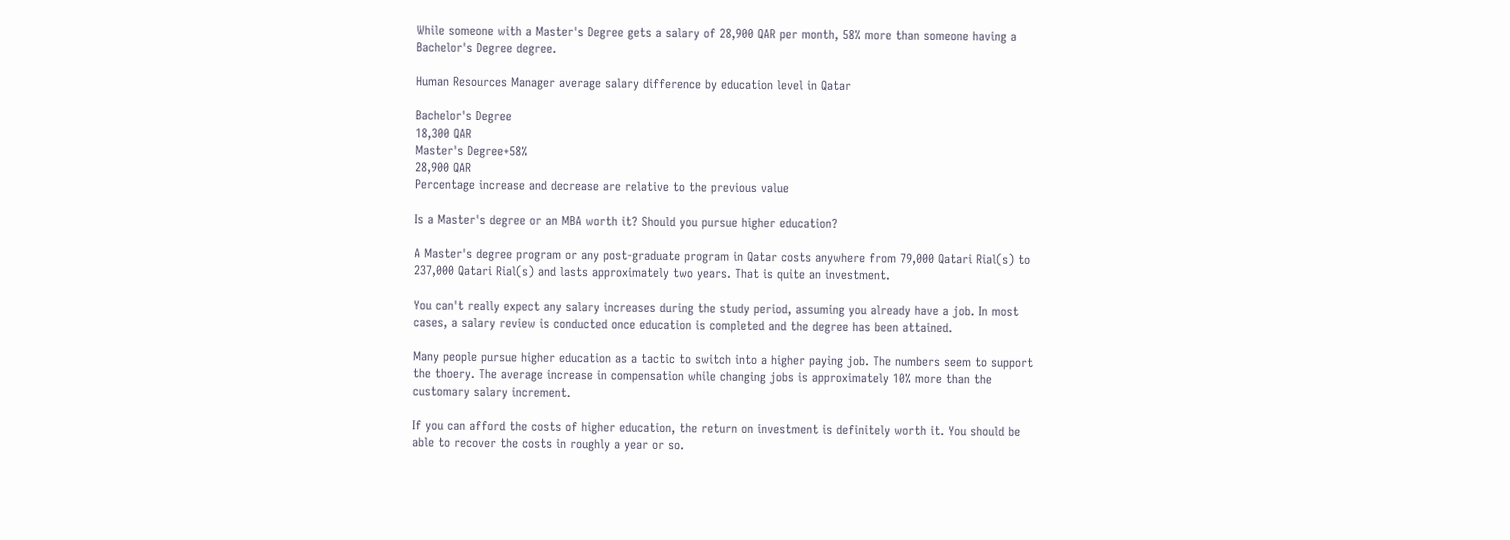While someone with a Master's Degree gets a salary of 28,900 QAR per month, 58% more than someone having a Bachelor's Degree degree.

Human Resources Manager average salary difference by education level in Qatar

Bachelor's Degree
18,300 QAR
Master's Degree+58%
28,900 QAR
Percentage increase and decrease are relative to the previous value

Is a Master's degree or an MBA worth it? Should you pursue higher education?

A Master's degree program or any post-graduate program in Qatar costs anywhere from 79,000 Qatari Rial(s) to 237,000 Qatari Rial(s) and lasts approximately two years. That is quite an investment.

You can't really expect any salary increases during the study period, assuming you already have a job. In most cases, a salary review is conducted once education is completed and the degree has been attained.

Many people pursue higher education as a tactic to switch into a higher paying job. The numbers seem to support the thoery. The average increase in compensation while changing jobs is approximately 10% more than the customary salary increment.

If you can afford the costs of higher education, the return on investment is definitely worth it. You should be able to recover the costs in roughly a year or so.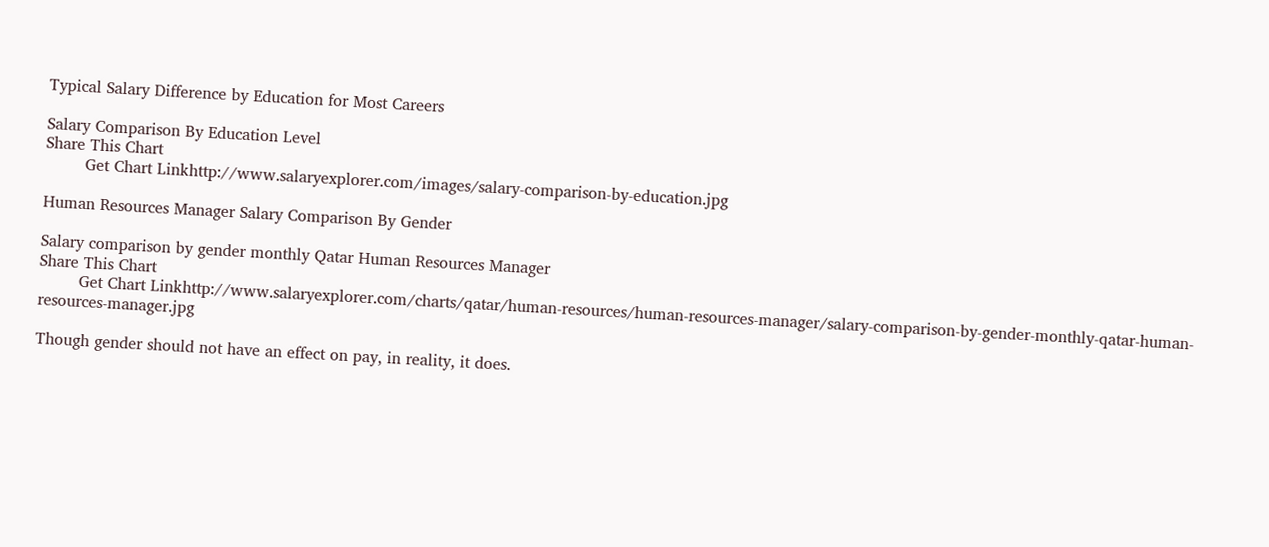Typical Salary Difference by Education for Most Careers

Salary Comparison By Education Level
Share This Chart
        Get Chart Linkhttp://www.salaryexplorer.com/images/salary-comparison-by-education.jpg

Human Resources Manager Salary Comparison By Gender

Salary comparison by gender monthly Qatar Human Resources Manager
Share This Chart
        Get Chart Linkhttp://www.salaryexplorer.com/charts/qatar/human-resources/human-resources-manager/salary-comparison-by-gender-monthly-qatar-human-resources-manager.jpg

Though gender should not have an effect on pay, in reality, it does.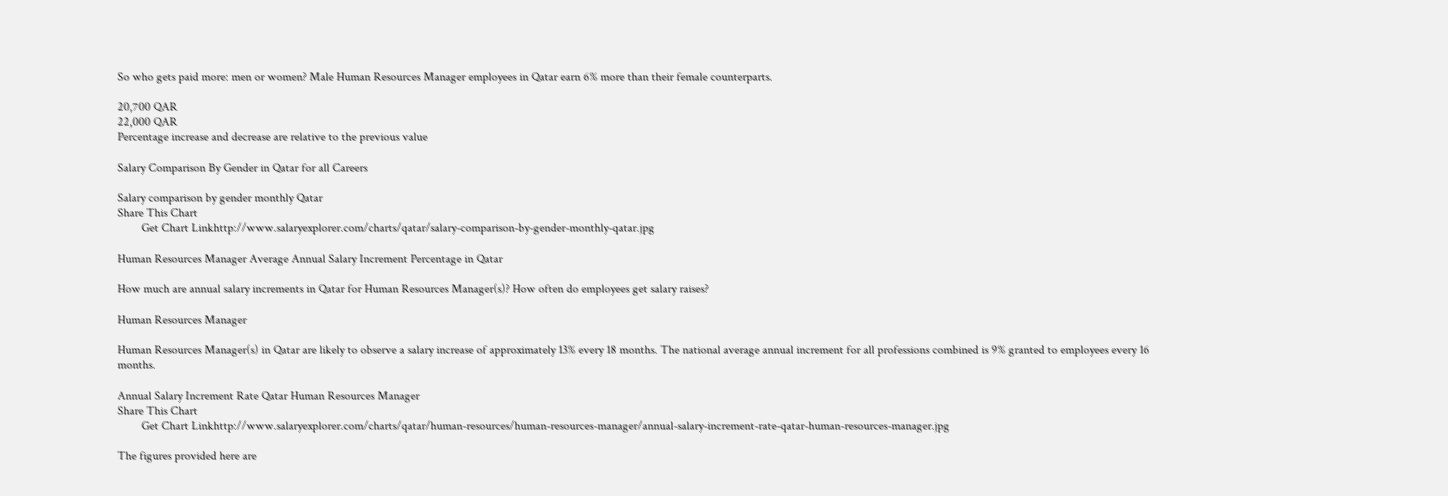So who gets paid more: men or women? Male Human Resources Manager employees in Qatar earn 6% more than their female counterparts.

20,700 QAR
22,000 QAR
Percentage increase and decrease are relative to the previous value

Salary Comparison By Gender in Qatar for all Careers

Salary comparison by gender monthly Qatar
Share This Chart
        Get Chart Linkhttp://www.salaryexplorer.com/charts/qatar/salary-comparison-by-gender-monthly-qatar.jpg

Human Resources Manager Average Annual Salary Increment Percentage in Qatar

How much are annual salary increments in Qatar for Human Resources Manager(s)? How often do employees get salary raises?

Human Resources Manager

Human Resources Manager(s) in Qatar are likely to observe a salary increase of approximately 13% every 18 months. The national average annual increment for all professions combined is 9% granted to employees every 16 months.

Annual Salary Increment Rate Qatar Human Resources Manager
Share This Chart
        Get Chart Linkhttp://www.salaryexplorer.com/charts/qatar/human-resources/human-resources-manager/annual-salary-increment-rate-qatar-human-resources-manager.jpg

The figures provided here are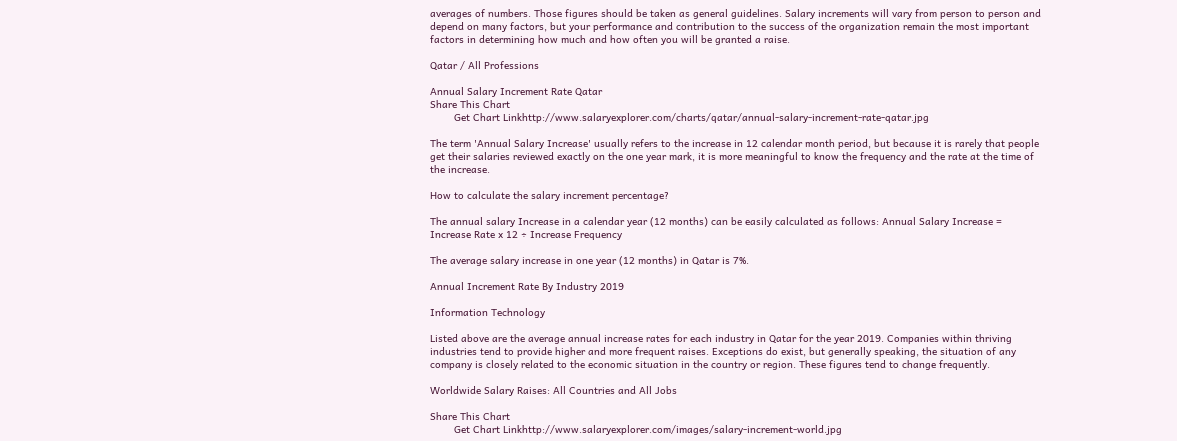averages of numbers. Those figures should be taken as general guidelines. Salary increments will vary from person to person and depend on many factors, but your performance and contribution to the success of the organization remain the most important factors in determining how much and how often you will be granted a raise.

Qatar / All Professions

Annual Salary Increment Rate Qatar
Share This Chart
        Get Chart Linkhttp://www.salaryexplorer.com/charts/qatar/annual-salary-increment-rate-qatar.jpg

The term 'Annual Salary Increase' usually refers to the increase in 12 calendar month period, but because it is rarely that people get their salaries reviewed exactly on the one year mark, it is more meaningful to know the frequency and the rate at the time of the increase.

How to calculate the salary increment percentage?

The annual salary Increase in a calendar year (12 months) can be easily calculated as follows: Annual Salary Increase = Increase Rate x 12 ÷ Increase Frequency

The average salary increase in one year (12 months) in Qatar is 7%.

Annual Increment Rate By Industry 2019

Information Technology

Listed above are the average annual increase rates for each industry in Qatar for the year 2019. Companies within thriving industries tend to provide higher and more frequent raises. Exceptions do exist, but generally speaking, the situation of any company is closely related to the economic situation in the country or region. These figures tend to change frequently.

Worldwide Salary Raises: All Countries and All Jobs

Share This Chart
        Get Chart Linkhttp://www.salaryexplorer.com/images/salary-increment-world.jpg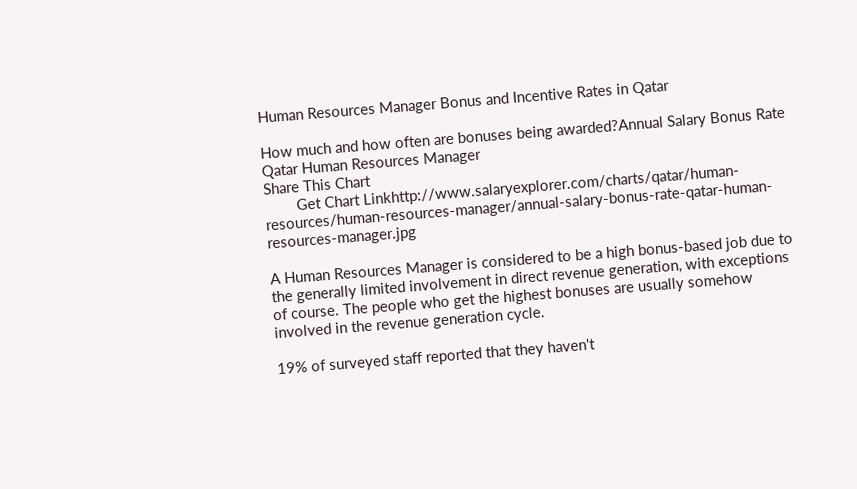Human Resources Manager Bonus and Incentive Rates in Qatar

How much and how often are bonuses being awarded?Annual Salary Bonus Rate Qatar Human Resources Manager
Share This Chart
        Get Chart Linkhttp://www.salaryexplorer.com/charts/qatar/human-resources/human-resources-manager/annual-salary-bonus-rate-qatar-human-resources-manager.jpg

A Human Resources Manager is considered to be a high bonus-based job due to the generally limited involvement in direct revenue generation, with exceptions of course. The people who get the highest bonuses are usually somehow involved in the revenue generation cycle.

19% of surveyed staff reported that they haven't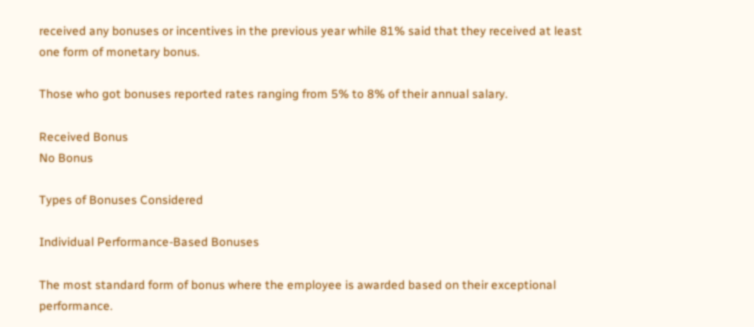received any bonuses or incentives in the previous year while 81% said that they received at least one form of monetary bonus.

Those who got bonuses reported rates ranging from 5% to 8% of their annual salary.

Received Bonus
No Bonus

Types of Bonuses Considered

Individual Performance-Based Bonuses

The most standard form of bonus where the employee is awarded based on their exceptional performance.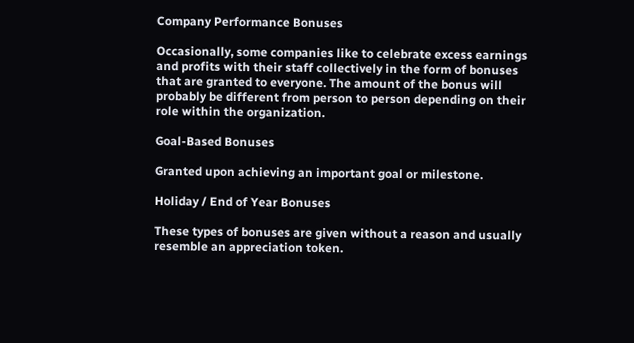Company Performance Bonuses

Occasionally, some companies like to celebrate excess earnings and profits with their staff collectively in the form of bonuses that are granted to everyone. The amount of the bonus will probably be different from person to person depending on their role within the organization.

Goal-Based Bonuses

Granted upon achieving an important goal or milestone.

Holiday / End of Year Bonuses

These types of bonuses are given without a reason and usually resemble an appreciation token.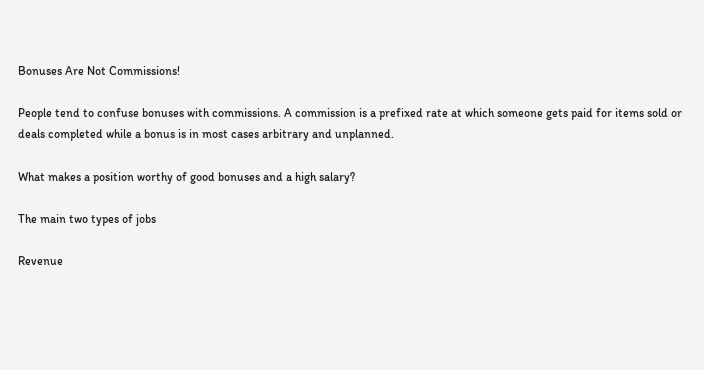Bonuses Are Not Commissions!

People tend to confuse bonuses with commissions. A commission is a prefixed rate at which someone gets paid for items sold or deals completed while a bonus is in most cases arbitrary and unplanned.

What makes a position worthy of good bonuses and a high salary?

The main two types of jobs

Revenue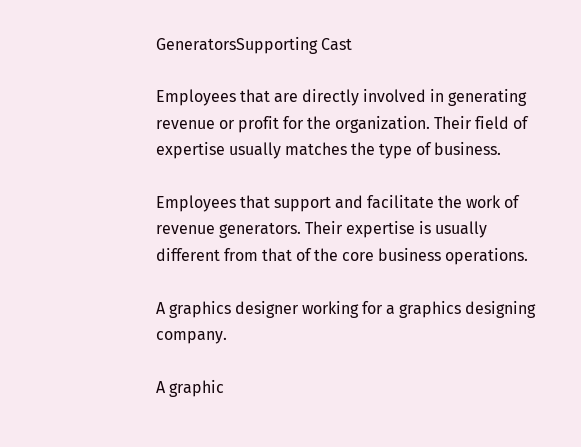GeneratorsSupporting Cast

Employees that are directly involved in generating revenue or profit for the organization. Their field of expertise usually matches the type of business.

Employees that support and facilitate the work of revenue generators. Their expertise is usually different from that of the core business operations.

A graphics designer working for a graphics designing company.

A graphic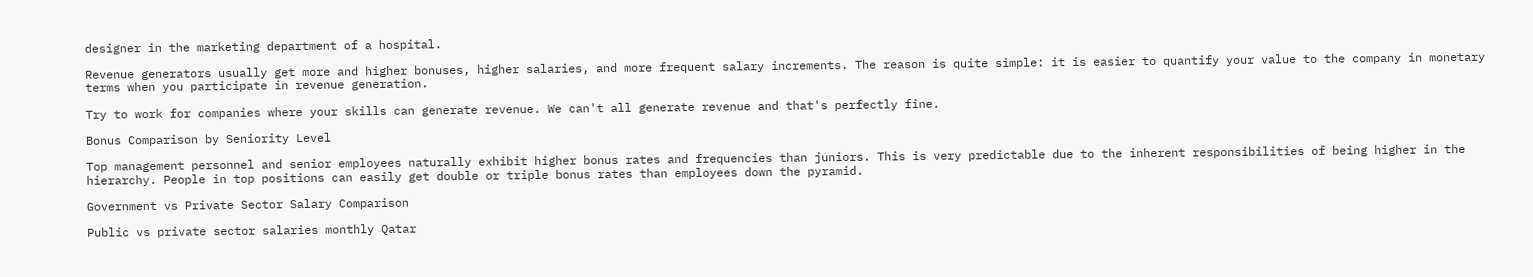designer in the marketing department of a hospital.

Revenue generators usually get more and higher bonuses, higher salaries, and more frequent salary increments. The reason is quite simple: it is easier to quantify your value to the company in monetary terms when you participate in revenue generation.

Try to work for companies where your skills can generate revenue. We can't all generate revenue and that's perfectly fine.

Bonus Comparison by Seniority Level

Top management personnel and senior employees naturally exhibit higher bonus rates and frequencies than juniors. This is very predictable due to the inherent responsibilities of being higher in the hierarchy. People in top positions can easily get double or triple bonus rates than employees down the pyramid.

Government vs Private Sector Salary Comparison

Public vs private sector salaries monthly Qatar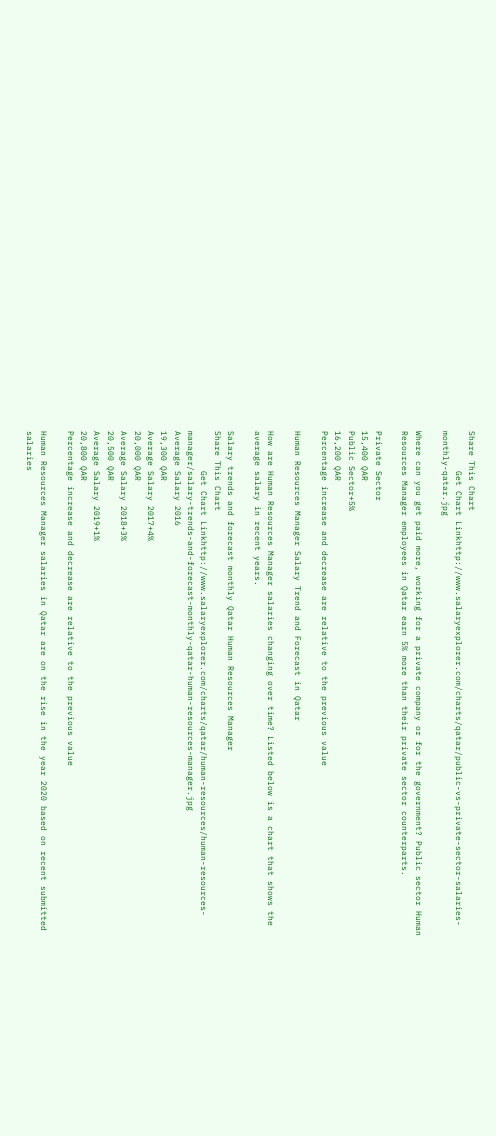Share This Chart
        Get Chart Linkhttp://www.salaryexplorer.com/charts/qatar/public-vs-private-sector-salaries-monthly-qatar.jpg

Where can you get paid more, working for a private company or for the government? Public sector Human Resources Manager employees in Qatar earn 5% more than their private sector counterparts.

Private Sector
15,400 QAR
Public Sector+5%
16,200 QAR
Percentage increase and decrease are relative to the previous value

Human Resources Manager Salary Trend and Forecast in Qatar

How are Human Resources Manager salaries changing over time? Listed below is a chart that shows the average salary in recent years.

Salary trends and forecast monthly Qatar Human Resources Manager
Share This Chart
        Get Chart Linkhttp://www.salaryexplorer.com/charts/qatar/human-resources/human-resources-manager/salary-trends-and-forecast-monthly-qatar-human-resources-manager.jpg
Average Salary 2016
19,300 QAR
Average Salary 2017+4%
20,000 QAR
Average Salary 2018+3%
20,500 QAR
Average Salary 2019+1%
20,800 QAR
Percentage increase and decrease are relative to the previous value

Human Resources Manager salaries in Qatar are on the rise in the year 2020 based on recent submitted salaries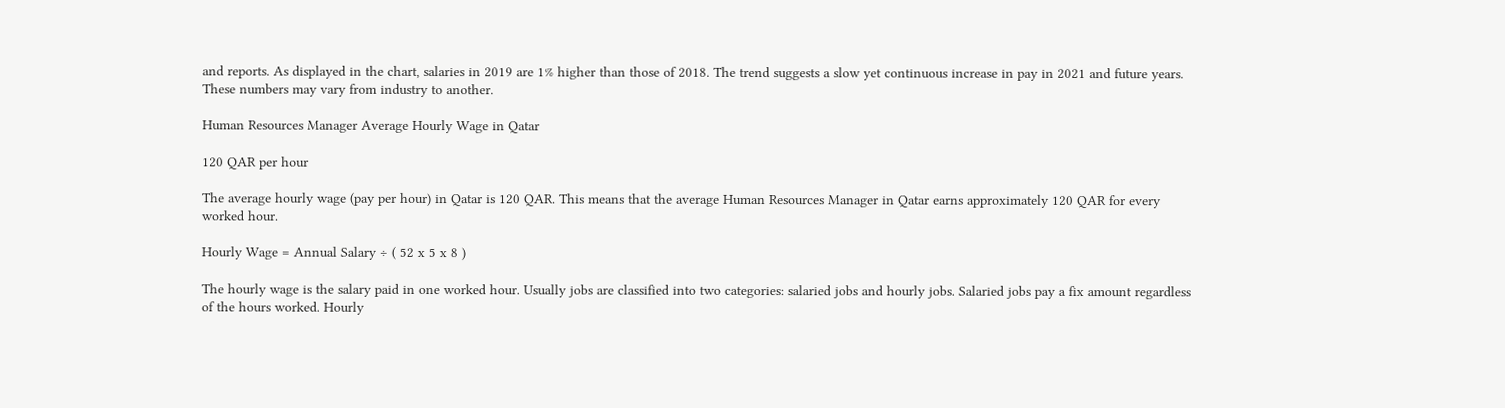and reports. As displayed in the chart, salaries in 2019 are 1% higher than those of 2018. The trend suggests a slow yet continuous increase in pay in 2021 and future years. These numbers may vary from industry to another.

Human Resources Manager Average Hourly Wage in Qatar

120 QAR per hour

The average hourly wage (pay per hour) in Qatar is 120 QAR. This means that the average Human Resources Manager in Qatar earns approximately 120 QAR for every worked hour.

Hourly Wage = Annual Salary ÷ ( 52 x 5 x 8 )

The hourly wage is the salary paid in one worked hour. Usually jobs are classified into two categories: salaried jobs and hourly jobs. Salaried jobs pay a fix amount regardless of the hours worked. Hourly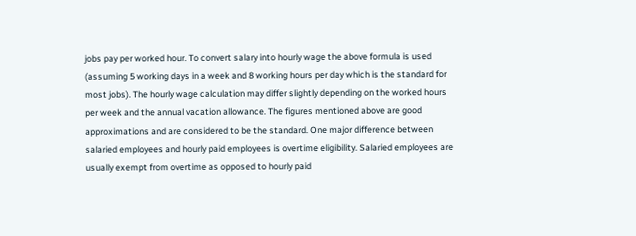jobs pay per worked hour. To convert salary into hourly wage the above formula is used (assuming 5 working days in a week and 8 working hours per day which is the standard for most jobs). The hourly wage calculation may differ slightly depending on the worked hours per week and the annual vacation allowance. The figures mentioned above are good approximations and are considered to be the standard. One major difference between salaried employees and hourly paid employees is overtime eligibility. Salaried employees are usually exempt from overtime as opposed to hourly paid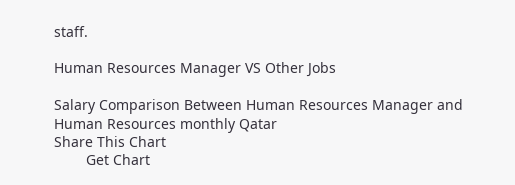staff.

Human Resources Manager VS Other Jobs

Salary Comparison Between Human Resources Manager and Human Resources monthly Qatar
Share This Chart
        Get Chart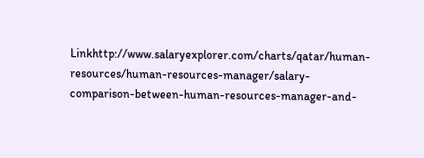Linkhttp://www.salaryexplorer.com/charts/qatar/human-resources/human-resources-manager/salary-comparison-between-human-resources-manager-and-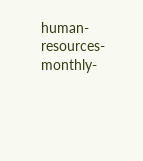human-resources-monthly-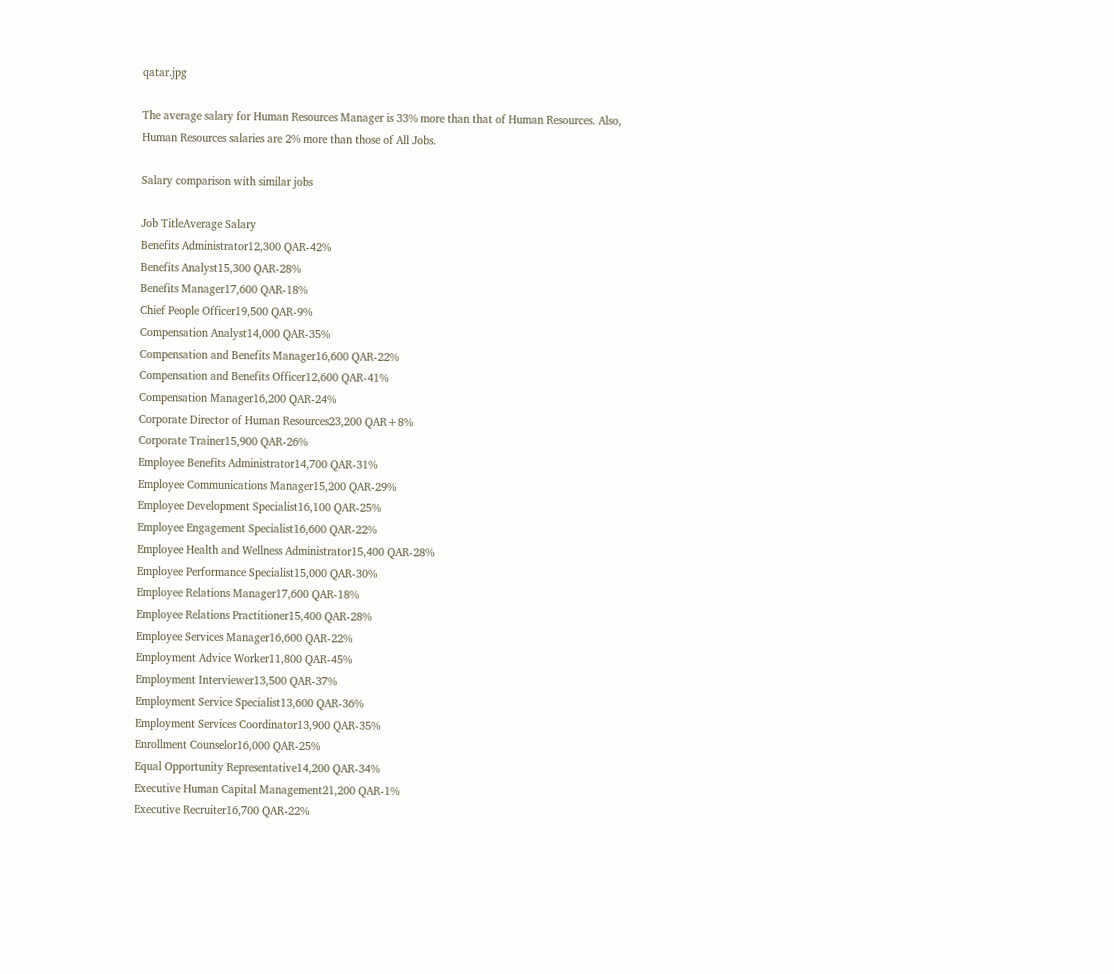qatar.jpg

The average salary for Human Resources Manager is 33% more than that of Human Resources. Also, Human Resources salaries are 2% more than those of All Jobs.

Salary comparison with similar jobs

Job TitleAverage Salary
Benefits Administrator12,300 QAR-42%
Benefits Analyst15,300 QAR-28%
Benefits Manager17,600 QAR-18%
Chief People Officer19,500 QAR-9%
Compensation Analyst14,000 QAR-35%
Compensation and Benefits Manager16,600 QAR-22%
Compensation and Benefits Officer12,600 QAR-41%
Compensation Manager16,200 QAR-24%
Corporate Director of Human Resources23,200 QAR+8%
Corporate Trainer15,900 QAR-26%
Employee Benefits Administrator14,700 QAR-31%
Employee Communications Manager15,200 QAR-29%
Employee Development Specialist16,100 QAR-25%
Employee Engagement Specialist16,600 QAR-22%
Employee Health and Wellness Administrator15,400 QAR-28%
Employee Performance Specialist15,000 QAR-30%
Employee Relations Manager17,600 QAR-18%
Employee Relations Practitioner15,400 QAR-28%
Employee Services Manager16,600 QAR-22%
Employment Advice Worker11,800 QAR-45%
Employment Interviewer13,500 QAR-37%
Employment Service Specialist13,600 QAR-36%
Employment Services Coordinator13,900 QAR-35%
Enrollment Counselor16,000 QAR-25%
Equal Opportunity Representative14,200 QAR-34%
Executive Human Capital Management21,200 QAR-1%
Executive Recruiter16,700 QAR-22%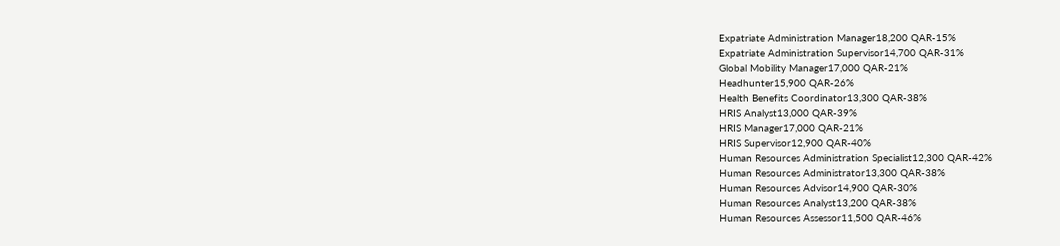Expatriate Administration Manager18,200 QAR-15%
Expatriate Administration Supervisor14,700 QAR-31%
Global Mobility Manager17,000 QAR-21%
Headhunter15,900 QAR-26%
Health Benefits Coordinator13,300 QAR-38%
HRIS Analyst13,000 QAR-39%
HRIS Manager17,000 QAR-21%
HRIS Supervisor12,900 QAR-40%
Human Resources Administration Specialist12,300 QAR-42%
Human Resources Administrator13,300 QAR-38%
Human Resources Advisor14,900 QAR-30%
Human Resources Analyst13,200 QAR-38%
Human Resources Assessor11,500 QAR-46%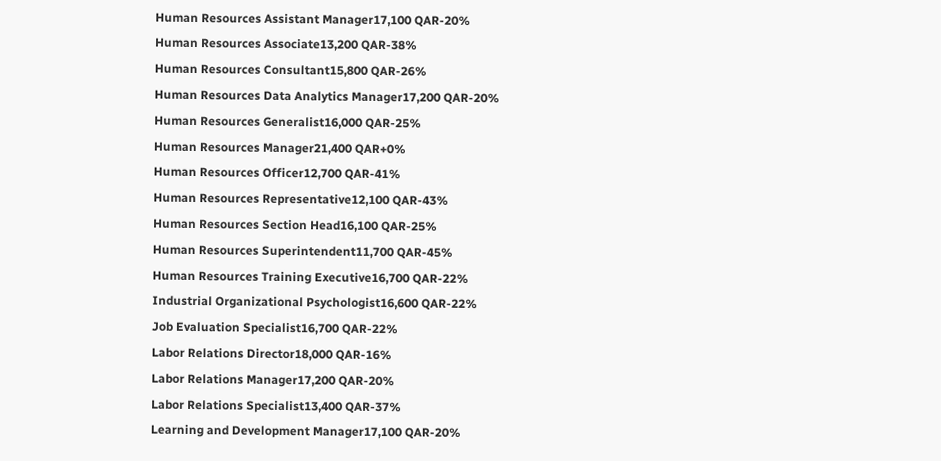Human Resources Assistant Manager17,100 QAR-20%
Human Resources Associate13,200 QAR-38%
Human Resources Consultant15,800 QAR-26%
Human Resources Data Analytics Manager17,200 QAR-20%
Human Resources Generalist16,000 QAR-25%
Human Resources Manager21,400 QAR+0%
Human Resources Officer12,700 QAR-41%
Human Resources Representative12,100 QAR-43%
Human Resources Section Head16,100 QAR-25%
Human Resources Superintendent11,700 QAR-45%
Human Resources Training Executive16,700 QAR-22%
Industrial Organizational Psychologist16,600 QAR-22%
Job Evaluation Specialist16,700 QAR-22%
Labor Relations Director18,000 QAR-16%
Labor Relations Manager17,200 QAR-20%
Labor Relations Specialist13,400 QAR-37%
Learning and Development Manager17,100 QAR-20%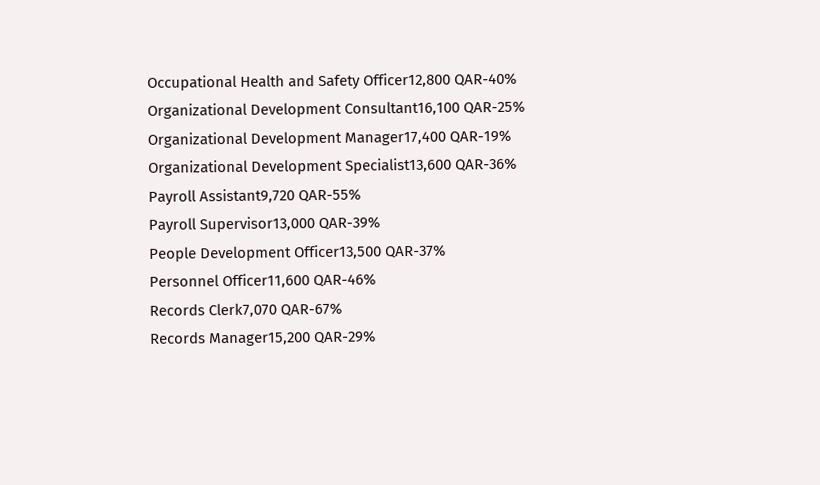Occupational Health and Safety Officer12,800 QAR-40%
Organizational Development Consultant16,100 QAR-25%
Organizational Development Manager17,400 QAR-19%
Organizational Development Specialist13,600 QAR-36%
Payroll Assistant9,720 QAR-55%
Payroll Supervisor13,000 QAR-39%
People Development Officer13,500 QAR-37%
Personnel Officer11,600 QAR-46%
Records Clerk7,070 QAR-67%
Records Manager15,200 QAR-29%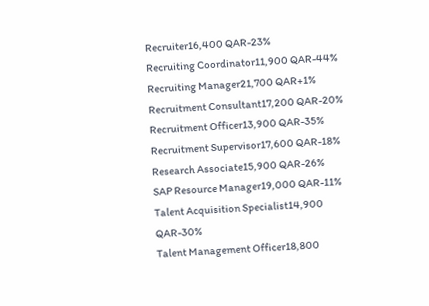Recruiter16,400 QAR-23%
Recruiting Coordinator11,900 QAR-44%
Recruiting Manager21,700 QAR+1%
Recruitment Consultant17,200 QAR-20%
Recruitment Officer13,900 QAR-35%
Recruitment Supervisor17,600 QAR-18%
Research Associate15,900 QAR-26%
SAP Resource Manager19,000 QAR-11%
Talent Acquisition Specialist14,900 QAR-30%
Talent Management Officer18,800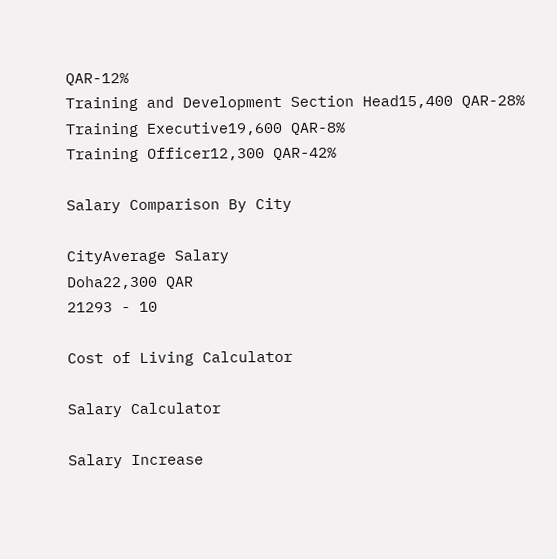QAR-12%
Training and Development Section Head15,400 QAR-28%
Training Executive19,600 QAR-8%
Training Officer12,300 QAR-42%

Salary Comparison By City

CityAverage Salary
Doha22,300 QAR
21293 - 10

Cost of Living Calculator

Salary Calculator

Salary Increase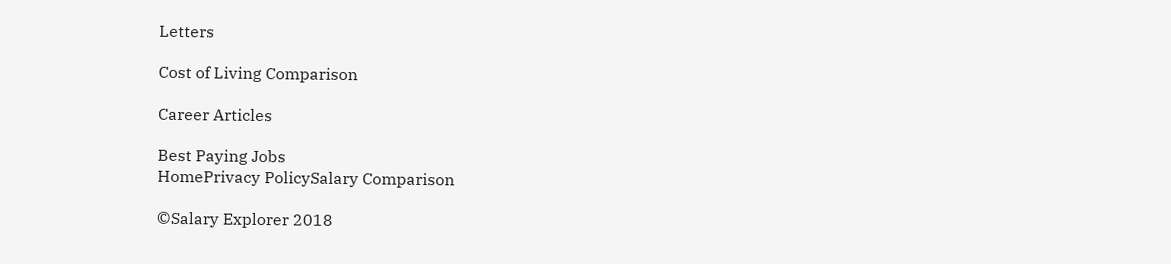Letters

Cost of Living Comparison

Career Articles

Best Paying Jobs
HomePrivacy PolicySalary Comparison

©Salary Explorer 2018